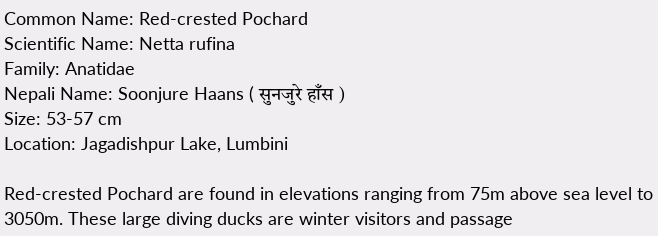Common Name: Red-crested Pochard
Scientific Name: Netta rufina
Family: Anatidae
Nepali Name: Soonjure Haans ( सुनजुरे हाँस )
Size: 53-57 cm
Location: Jagadishpur Lake, Lumbini

Red-crested Pochard are found in elevations ranging from 75m above sea level to 3050m. These large diving ducks are winter visitors and passage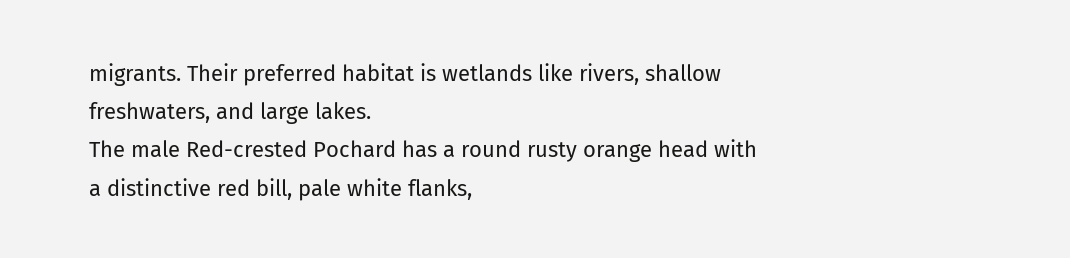migrants. Their preferred habitat is wetlands like rivers, shallow freshwaters, and large lakes.
The male Red-crested Pochard has a round rusty orange head with a distinctive red bill, pale white flanks,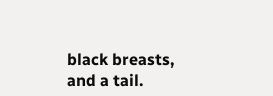black breasts, and a tail.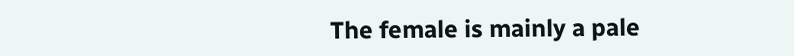The female is mainly a pale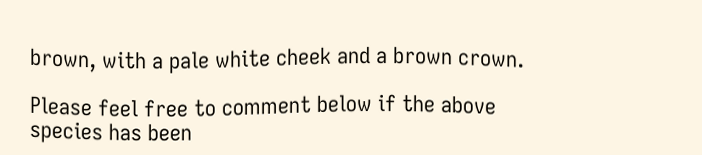brown, with a pale white cheek and a brown crown.

Please feel free to comment below if the above species has been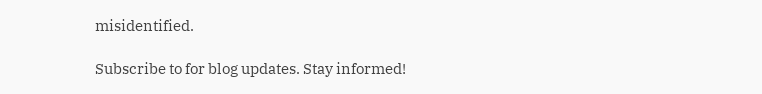misidentified.

Subscribe to for blog updates. Stay informed!